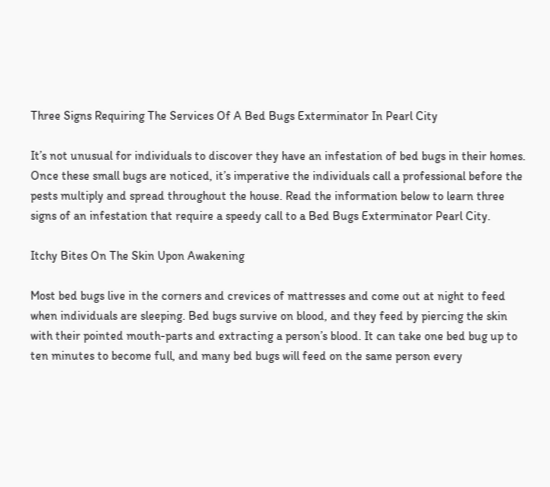Three Signs Requiring The Services Of A Bed Bugs Exterminator In Pearl City

It’s not unusual for individuals to discover they have an infestation of bed bugs in their homes. Once these small bugs are noticed, it’s imperative the individuals call a professional before the pests multiply and spread throughout the house. Read the information below to learn three signs of an infestation that require a speedy call to a Bed Bugs Exterminator Pearl City.

Itchy Bites On The Skin Upon Awakening

Most bed bugs live in the corners and crevices of mattresses and come out at night to feed when individuals are sleeping. Bed bugs survive on blood, and they feed by piercing the skin with their pointed mouth-parts and extracting a person’s blood. It can take one bed bug up to ten minutes to become full, and many bed bugs will feed on the same person every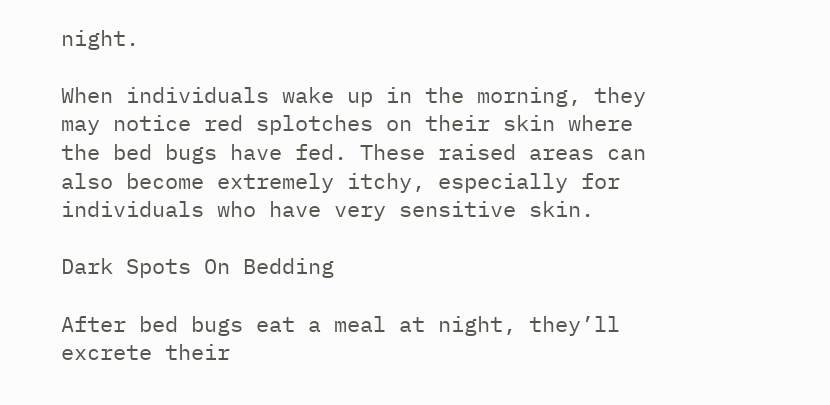night.

When individuals wake up in the morning, they may notice red splotches on their skin where the bed bugs have fed. These raised areas can also become extremely itchy, especially for individuals who have very sensitive skin.

Dark Spots On Bedding

After bed bugs eat a meal at night, they’ll excrete their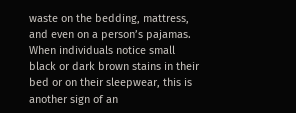waste on the bedding, mattress, and even on a person’s pajamas. When individuals notice small black or dark brown stains in their bed or on their sleepwear, this is another sign of an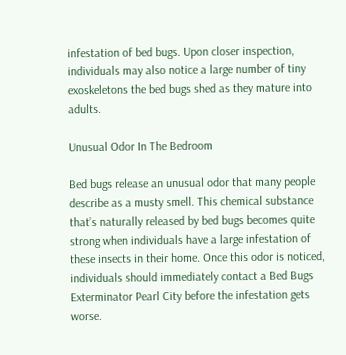infestation of bed bugs. Upon closer inspection, individuals may also notice a large number of tiny exoskeletons the bed bugs shed as they mature into adults.

Unusual Odor In The Bedroom

Bed bugs release an unusual odor that many people describe as a musty smell. This chemical substance that’s naturally released by bed bugs becomes quite strong when individuals have a large infestation of these insects in their home. Once this odor is noticed, individuals should immediately contact a Bed Bugs Exterminator Pearl City before the infestation gets worse.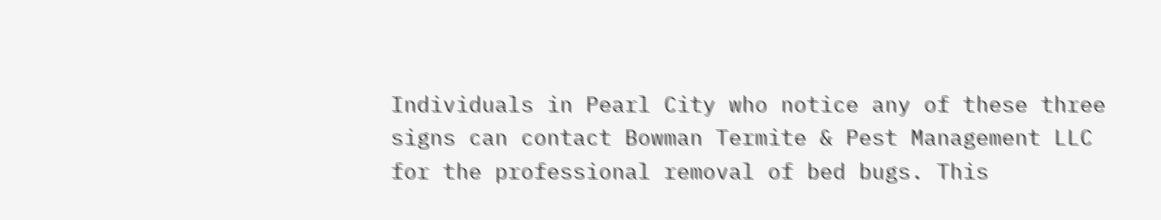Individuals in Pearl City who notice any of these three signs can contact Bowman Termite & Pest Management LLC for the professional removal of bed bugs. This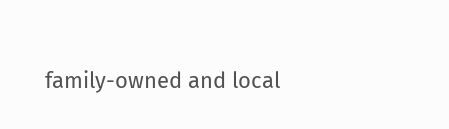family-owned and local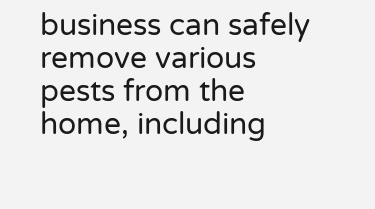business can safely remove various pests from the home, including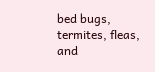bed bugs, termites, fleas, and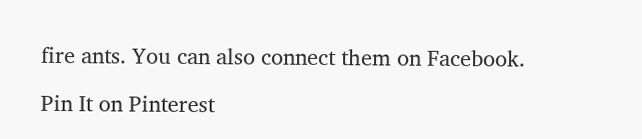fire ants. You can also connect them on Facebook.

Pin It on Pinterest